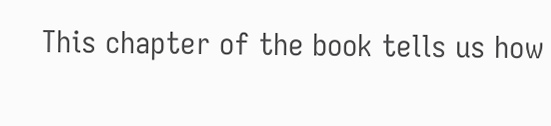This chapter of the book tells us how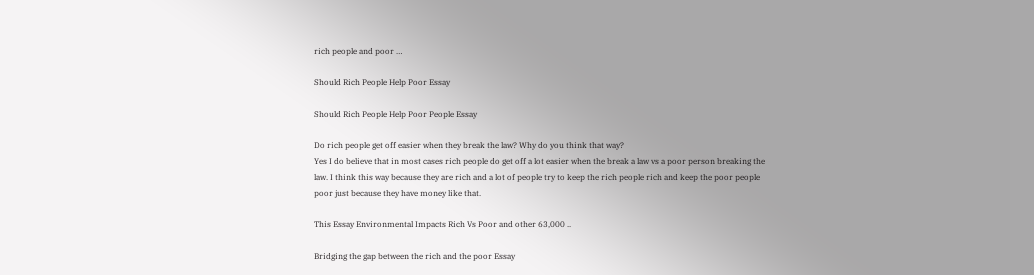rich people and poor …

Should Rich People Help Poor Essay

Should Rich People Help Poor People Essay

Do rich people get off easier when they break the law? Why do you think that way?
Yes I do believe that in most cases rich people do get off a lot easier when the break a law vs a poor person breaking the law. I think this way because they are rich and a lot of people try to keep the rich people rich and keep the poor people poor just because they have money like that.

This Essay Environmental Impacts Rich Vs Poor and other 63,000 ..

Bridging the gap between the rich and the poor Essay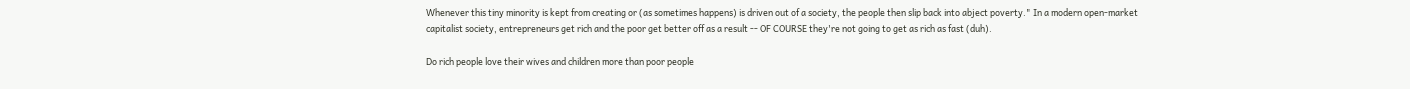Whenever this tiny minority is kept from creating or (as sometimes happens) is driven out of a society, the people then slip back into abject poverty." In a modern open-market capitalist society, entrepreneurs get rich and the poor get better off as a result -- OF COURSE they're not going to get as rich as fast (duh).

Do rich people love their wives and children more than poor people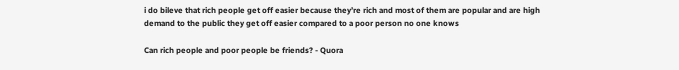i do bileve that rich people get off easier because they’re rich and most of them are popular and are high demand to the public they get off easier compared to a poor person no one knows

Can rich people and poor people be friends? - Quora